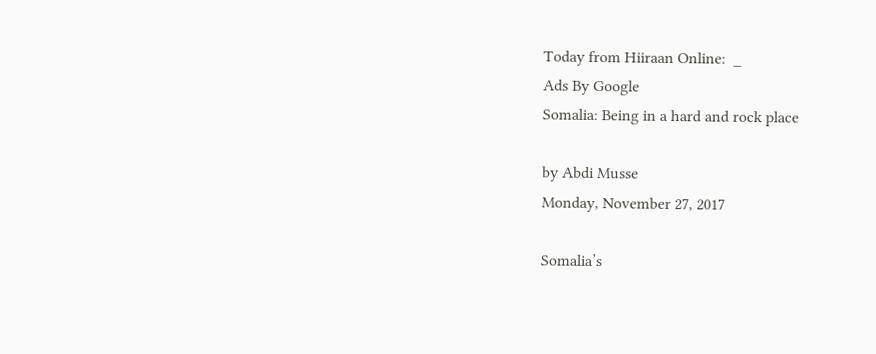Today from Hiiraan Online:  _
Ads By Google
Somalia: Being in a hard and rock place

by Abdi Musse
Monday, November 27, 2017

Somalia’s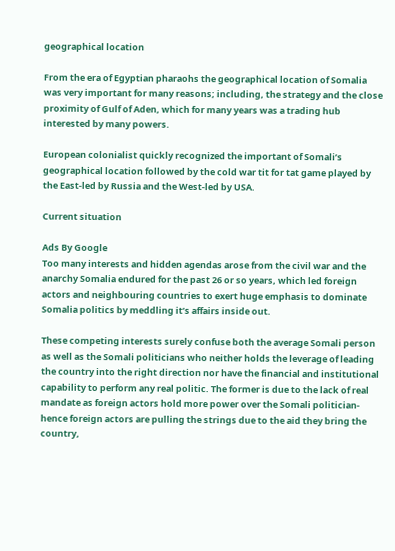geographical location

From the era of Egyptian pharaohs the geographical location of Somalia was very important for many reasons; including, the strategy and the close proximity of Gulf of Aden, which for many years was a trading hub interested by many powers.

European colonialist quickly recognized the important of Somali’s geographical location followed by the cold war tit for tat game played by the East-led by Russia and the West-led by USA.

Current situation

Ads By Google
Too many interests and hidden agendas arose from the civil war and the anarchy Somalia endured for the past 26 or so years, which led foreign actors and neighbouring countries to exert huge emphasis to dominate Somalia politics by meddling it’s affairs inside out.

These competing interests surely confuse both the average Somali person as well as the Somali politicians who neither holds the leverage of leading the country into the right direction nor have the financial and institutional capability to perform any real politic. The former is due to the lack of real mandate as foreign actors hold more power over the Somali politician-hence foreign actors are pulling the strings due to the aid they bring the country,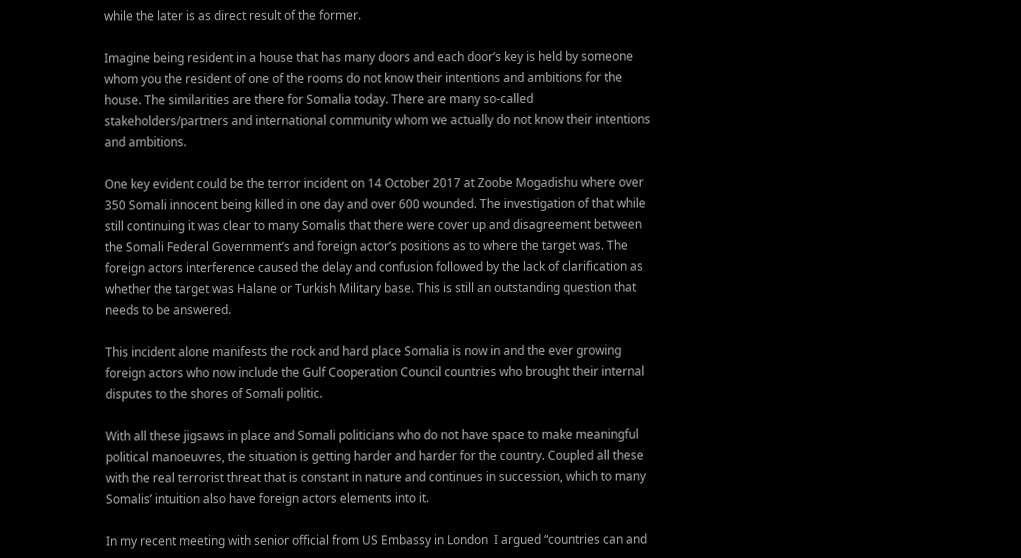while the later is as direct result of the former.

Imagine being resident in a house that has many doors and each door’s key is held by someone whom you the resident of one of the rooms do not know their intentions and ambitions for the house. The similarities are there for Somalia today. There are many so-called stakeholders/partners and international community whom we actually do not know their intentions and ambitions.

One key evident could be the terror incident on 14 October 2017 at Zoobe Mogadishu where over 350 Somali innocent being killed in one day and over 600 wounded. The investigation of that while still continuing it was clear to many Somalis that there were cover up and disagreement between the Somali Federal Government’s and foreign actor’s positions as to where the target was. The foreign actors interference caused the delay and confusion followed by the lack of clarification as whether the target was Halane or Turkish Military base. This is still an outstanding question that needs to be answered.

This incident alone manifests the rock and hard place Somalia is now in and the ever growing foreign actors who now include the Gulf Cooperation Council countries who brought their internal disputes to the shores of Somali politic.

With all these jigsaws in place and Somali politicians who do not have space to make meaningful political manoeuvres, the situation is getting harder and harder for the country. Coupled all these with the real terrorist threat that is constant in nature and continues in succession, which to many Somalis’ intuition also have foreign actors elements into it.

In my recent meeting with senior official from US Embassy in London  I argued “countries can and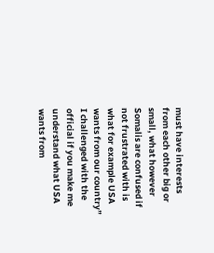must have interests from each other big or small, what however Somalis are confused if not frustrated with is what for example USA wants from our country” I challenged with the official if you make me understand what USA wants from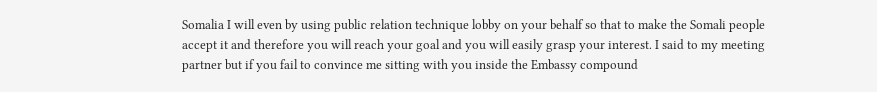Somalia I will even by using public relation technique lobby on your behalf so that to make the Somali people accept it and therefore you will reach your goal and you will easily grasp your interest. I said to my meeting partner but if you fail to convince me sitting with you inside the Embassy compound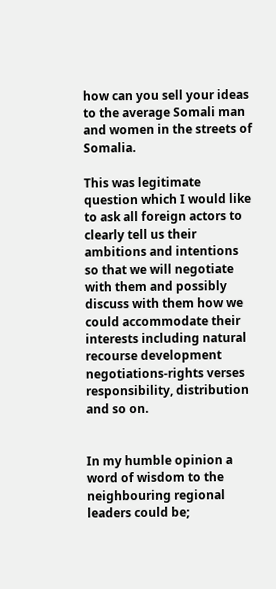how can you sell your ideas to the average Somali man and women in the streets of Somalia.

This was legitimate question which I would like to ask all foreign actors to clearly tell us their ambitions and intentions so that we will negotiate with them and possibly discuss with them how we could accommodate their interests including natural recourse development negotiations-rights verses responsibility, distribution and so on.


In my humble opinion a word of wisdom to the neighbouring regional leaders could be;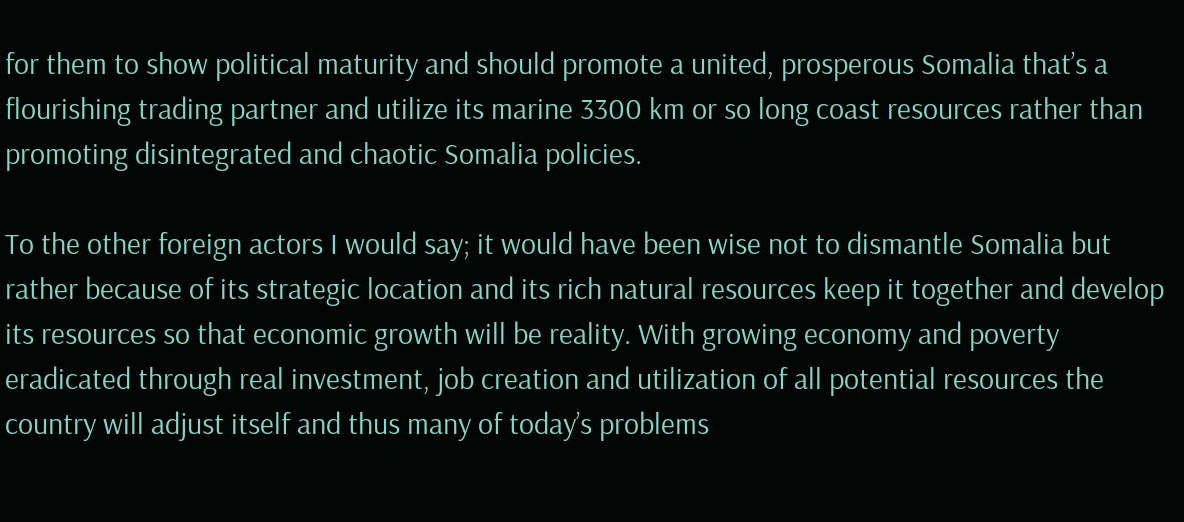for them to show political maturity and should promote a united, prosperous Somalia that’s a flourishing trading partner and utilize its marine 3300 km or so long coast resources rather than promoting disintegrated and chaotic Somalia policies.

To the other foreign actors I would say; it would have been wise not to dismantle Somalia but rather because of its strategic location and its rich natural resources keep it together and develop its resources so that economic growth will be reality. With growing economy and poverty eradicated through real investment, job creation and utilization of all potential resources the country will adjust itself and thus many of today’s problems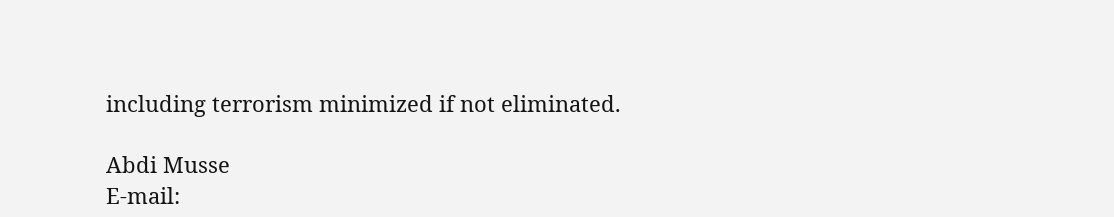including terrorism minimized if not eliminated.

Abdi Musse
E-mail: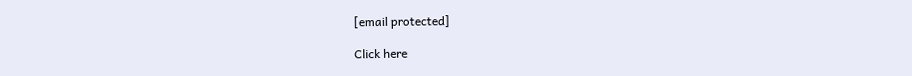[email protected]

Click here